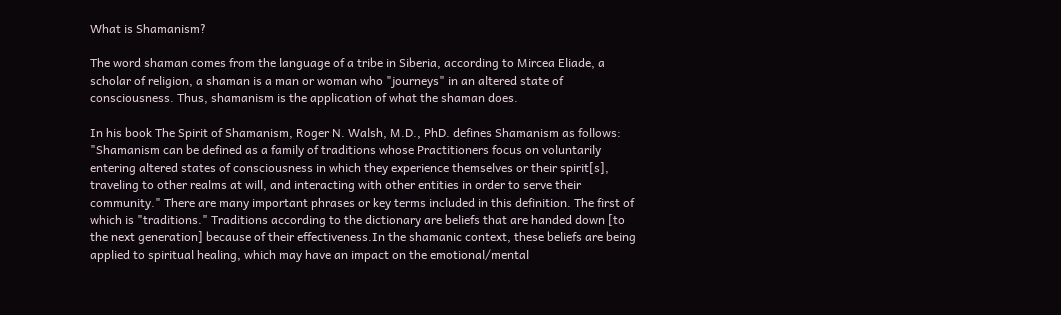What is Shamanism?

The word shaman comes from the language of a tribe in Siberia, according to Mircea Eliade, a scholar of religion, a shaman is a man or woman who "journeys" in an altered state of consciousness. Thus, shamanism is the application of what the shaman does.

In his book The Spirit of Shamanism, Roger N. Walsh, M.D., PhD. defines Shamanism as follows: "Shamanism can be defined as a family of traditions whose Practitioners focus on voluntarily entering altered states of consciousness in which they experience themselves or their spirit[s], traveling to other realms at will, and interacting with other entities in order to serve their community." There are many important phrases or key terms included in this definition. The first of which is "traditions." Traditions according to the dictionary are beliefs that are handed down [to the next generation] because of their effectiveness.In the shamanic context, these beliefs are being applied to spiritual healing, which may have an impact on the emotional/mental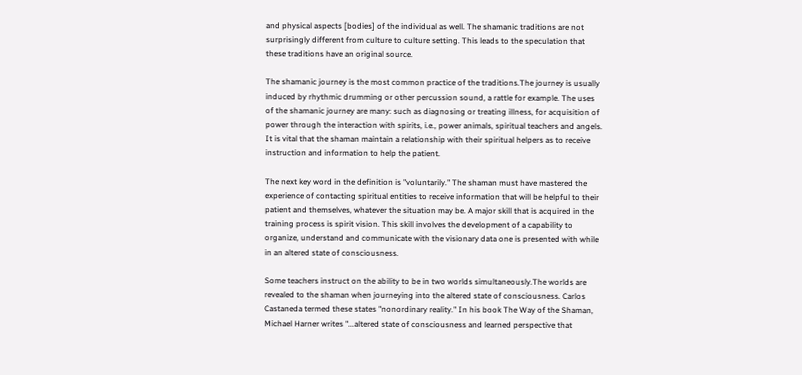and physical aspects [bodies] of the individual as well. The shamanic traditions are not surprisingly different from culture to culture setting. This leads to the speculation that these traditions have an original source.

The shamanic journey is the most common practice of the traditions.The journey is usually induced by rhythmic drumming or other percussion sound, a rattle for example. The uses of the shamanic journey are many: such as diagnosing or treating illness, for acquisition of power through the interaction with spirits, i.e., power animals, spiritual teachers and angels. It is vital that the shaman maintain a relationship with their spiritual helpers as to receive instruction and information to help the patient.

The next key word in the definition is "voluntarily." The shaman must have mastered the experience of contacting spiritual entities to receive information that will be helpful to their patient and themselves, whatever the situation may be. A major skill that is acquired in the training process is spirit vision. This skill involves the development of a capability to organize, understand and communicate with the visionary data one is presented with while in an altered state of consciousness.

Some teachers instruct on the ability to be in two worlds simultaneously.The worlds are revealed to the shaman when journeying into the altered state of consciousness. Carlos Castaneda termed these states "nonordinary reality." In his book The Way of the Shaman, Michael Harner writes "...altered state of consciousness and learned perspective that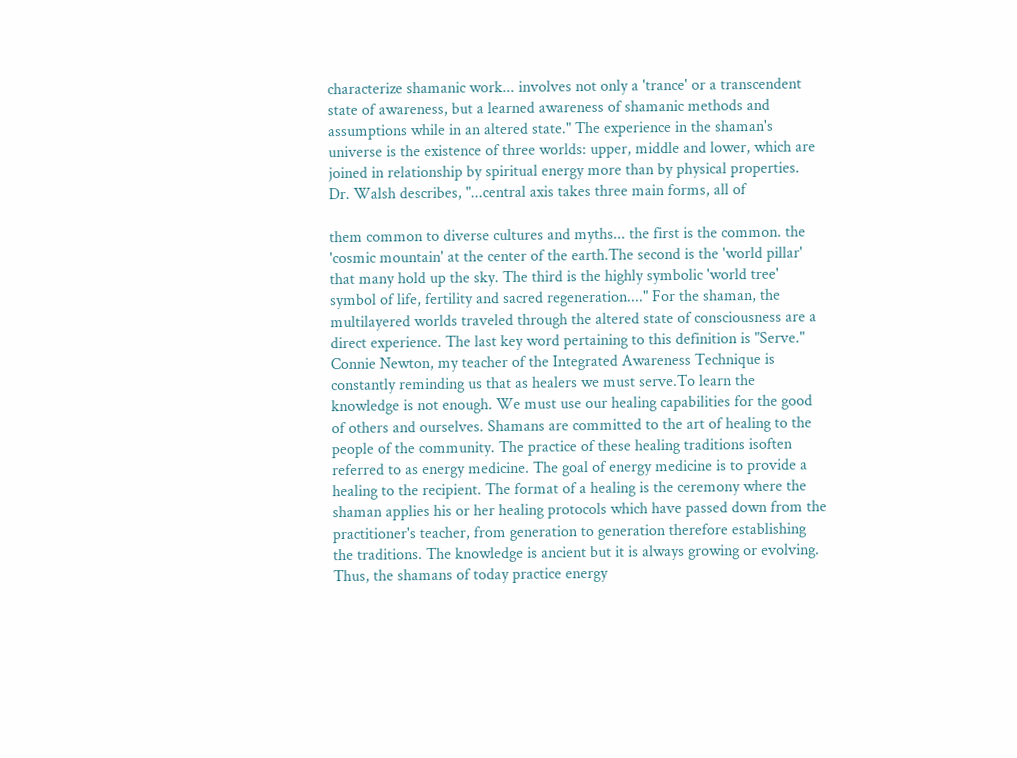characterize shamanic work... involves not only a 'trance' or a transcendent state of awareness, but a learned awareness of shamanic methods and assumptions while in an altered state." The experience in the shaman's universe is the existence of three worlds: upper, middle and lower, which are joined in relationship by spiritual energy more than by physical properties. Dr. Walsh describes, "...central axis takes three main forms, all of

them common to diverse cultures and myths... the first is the common. the 'cosmic mountain' at the center of the earth.The second is the 'world pillar' that many hold up the sky. The third is the highly symbolic 'world tree' symbol of life, fertility and sacred regeneration...." For the shaman, the multilayered worlds traveled through the altered state of consciousness are a direct experience. The last key word pertaining to this definition is "Serve." Connie Newton, my teacher of the Integrated Awareness Technique is constantly reminding us that as healers we must serve.To learn the knowledge is not enough. We must use our healing capabilities for the good of others and ourselves. Shamans are committed to the art of healing to the people of the community. The practice of these healing traditions isoften referred to as energy medicine. The goal of energy medicine is to provide a healing to the recipient. The format of a healing is the ceremony where the shaman applies his or her healing protocols which have passed down from the practitioner's teacher, from generation to generation therefore establishing the traditions. The knowledge is ancient but it is always growing or evolving. Thus, the shamans of today practice energy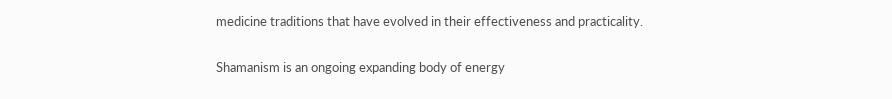medicine traditions that have evolved in their effectiveness and practicality.

Shamanism is an ongoing expanding body of energy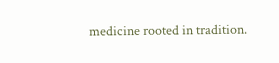medicine rooted in tradition.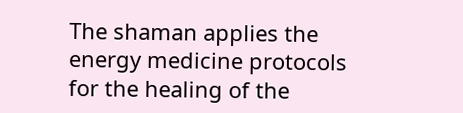The shaman applies the energy medicine protocols for the healing of the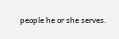people he or she serves.